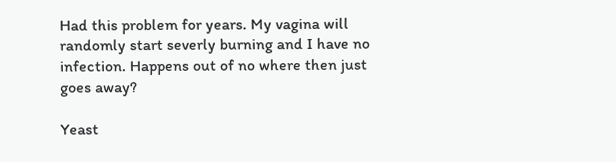Had this problem for years. My vagina will randomly start severly burning and I have no infection. Happens out of no where then just goes away?

Yeast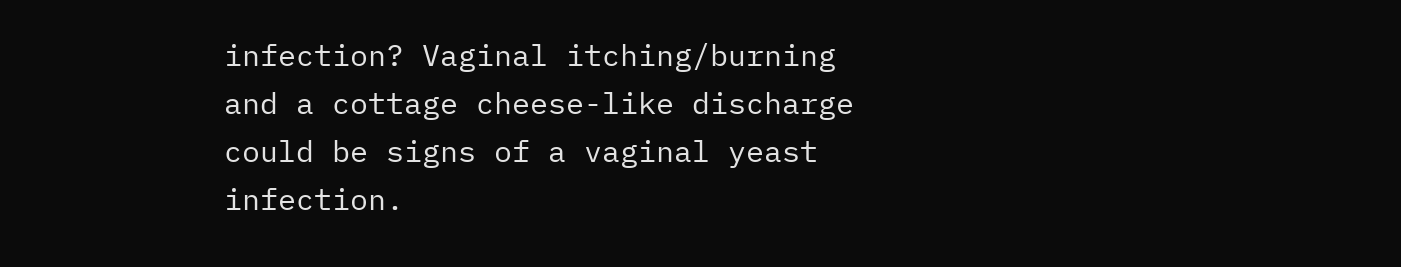infection? Vaginal itching/burning and a cottage cheese-like discharge could be signs of a vaginal yeast infection.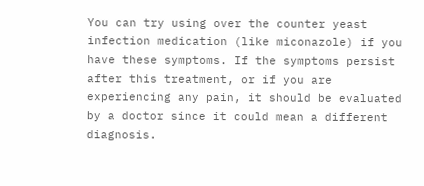You can try using over the counter yeast infection medication (like miconazole) if you have these symptoms. If the symptoms persist after this treatment, or if you are experiencing any pain, it should be evaluated by a doctor since it could mean a different diagnosis.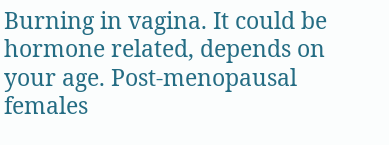Burning in vagina. It could be hormone related, depends on your age. Post-menopausal females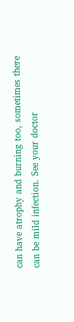can have atrophy and burning too, sometimes there can be mild infection. See your doctor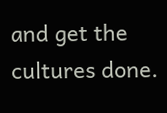and get the cultures done.